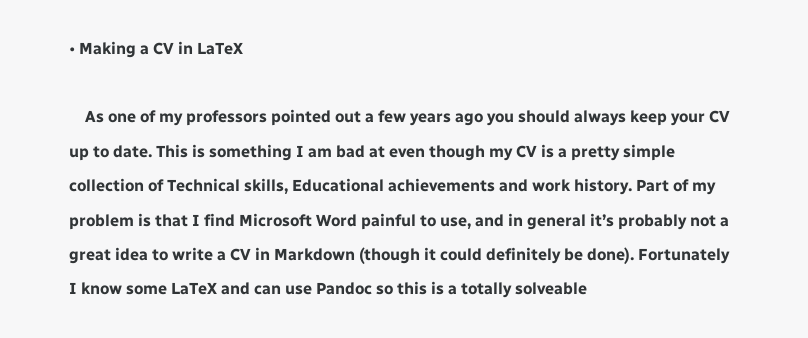• Making a CV in LaTeX

    As one of my professors pointed out a few years ago you should always keep your CV up to date. This is something I am bad at even though my CV is a pretty simple collection of Technical skills, Educational achievements and work history. Part of my problem is that I find Microsoft Word painful to use, and in general it’s probably not a great idea to write a CV in Markdown (though it could definitely be done). Fortunately I know some LaTeX and can use Pandoc so this is a totally solveable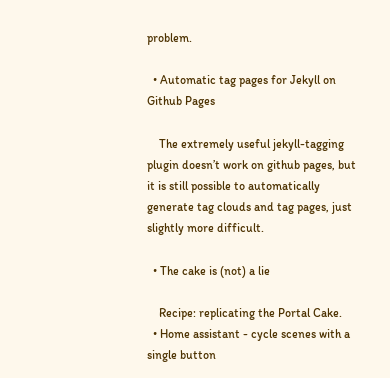problem.

  • Automatic tag pages for Jekyll on Github Pages

    The extremely useful jekyll-tagging plugin doesn’t work on github pages, but it is still possible to automatically generate tag clouds and tag pages, just slightly more difficult.

  • The cake is (not) a lie

    Recipe: replicating the Portal Cake.
  • Home assistant - cycle scenes with a single button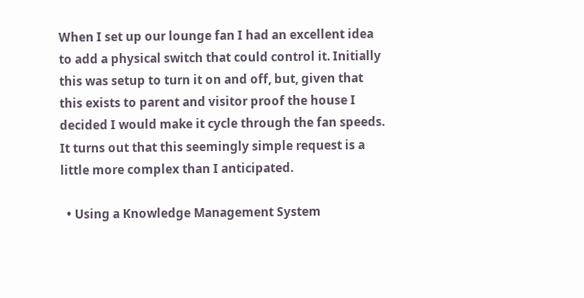When I set up our lounge fan I had an excellent idea to add a physical switch that could control it. Initially this was setup to turn it on and off, but, given that this exists to parent and visitor proof the house I decided I would make it cycle through the fan speeds. It turns out that this seemingly simple request is a little more complex than I anticipated.

  • Using a Knowledge Management System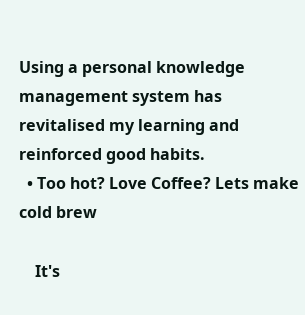Using a personal knowledge management system has revitalised my learning and reinforced good habits.
  • Too hot? Love Coffee? Lets make cold brew

    It's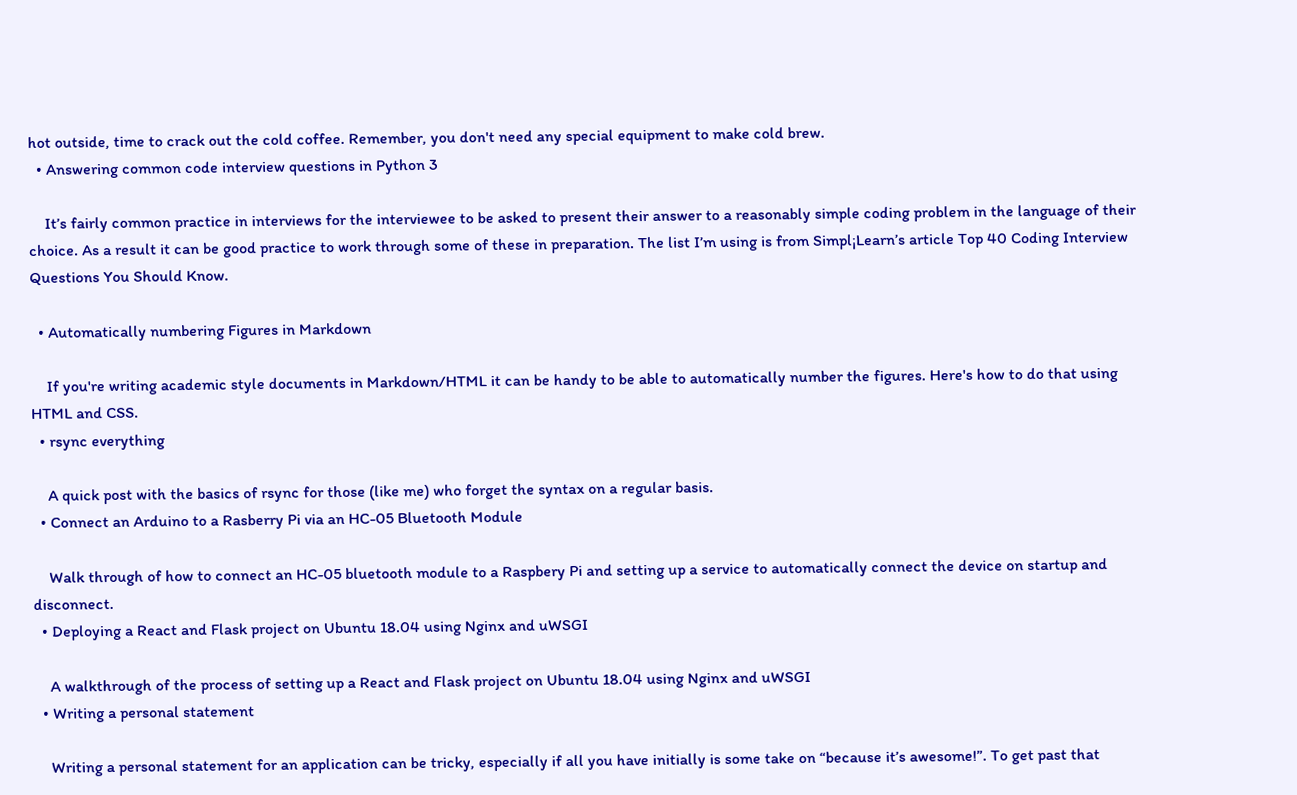hot outside, time to crack out the cold coffee. Remember, you don't need any special equipment to make cold brew.
  • Answering common code interview questions in Python 3

    It’s fairly common practice in interviews for the interviewee to be asked to present their answer to a reasonably simple coding problem in the language of their choice. As a result it can be good practice to work through some of these in preparation. The list I’m using is from Simpl¡Learn’s article Top 40 Coding Interview Questions You Should Know.

  • Automatically numbering Figures in Markdown

    If you're writing academic style documents in Markdown/HTML it can be handy to be able to automatically number the figures. Here's how to do that using HTML and CSS.
  • rsync everything

    A quick post with the basics of rsync for those (like me) who forget the syntax on a regular basis.
  • Connect an Arduino to a Rasberry Pi via an HC-05 Bluetooth Module

    Walk through of how to connect an HC-05 bluetooth module to a Raspbery Pi and setting up a service to automatically connect the device on startup and disconnect.
  • Deploying a React and Flask project on Ubuntu 18.04 using Nginx and uWSGI

    A walkthrough of the process of setting up a React and Flask project on Ubuntu 18.04 using Nginx and uWSGI
  • Writing a personal statement

    Writing a personal statement for an application can be tricky, especially if all you have initially is some take on “because it’s awesome!”. To get past that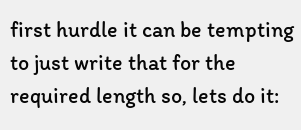first hurdle it can be tempting to just write that for the required length so, lets do it: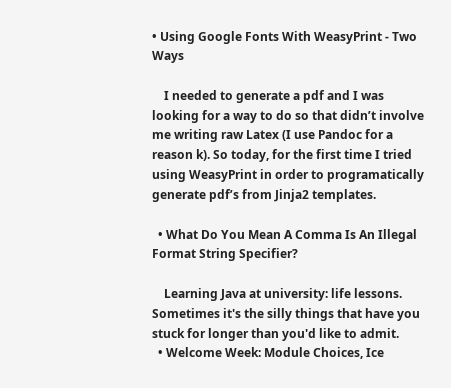• Using Google Fonts With WeasyPrint - Two Ways

    I needed to generate a pdf and I was looking for a way to do so that didn’t involve me writing raw Latex (I use Pandoc for a reason k). So today, for the first time I tried using WeasyPrint in order to programatically generate pdf’s from Jinja2 templates.

  • What Do You Mean A Comma Is An Illegal Format String Specifier?

    Learning Java at university: life lessons. Sometimes it's the silly things that have you stuck for longer than you'd like to admit.
  • Welcome Week: Module Choices, Ice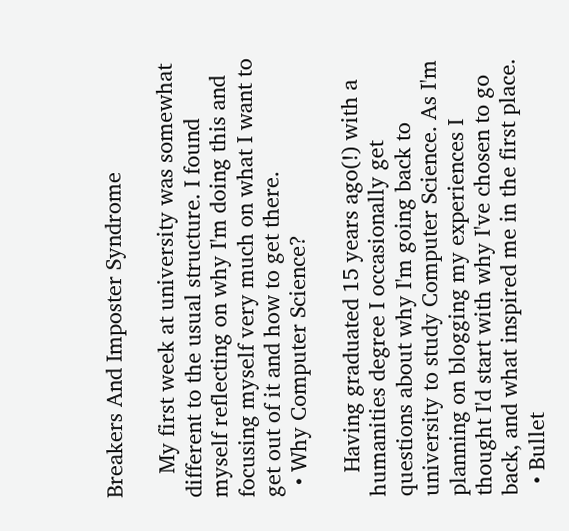Breakers And Imposter Syndrome

    My first week at university was somewhat different to the usual structure. I found myself reflecting on why I'm doing this and focusing myself very much on what I want to get out of it and how to get there.
  • Why Computer Science?

    Having graduated 15 years ago(!) with a humanities degree I occasionally get questions about why I'm going back to university to study Computer Science. As I'm planning on blogging my experiences I thought I'd start with why I've chosen to go back, and what inspired me in the first place.
  • Bullet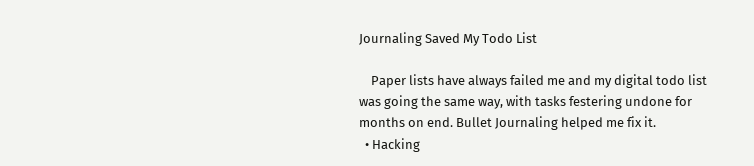Journaling Saved My Todo List

    Paper lists have always failed me and my digital todo list was going the same way, with tasks festering undone for months on end. Bullet Journaling helped me fix it.
  • Hacking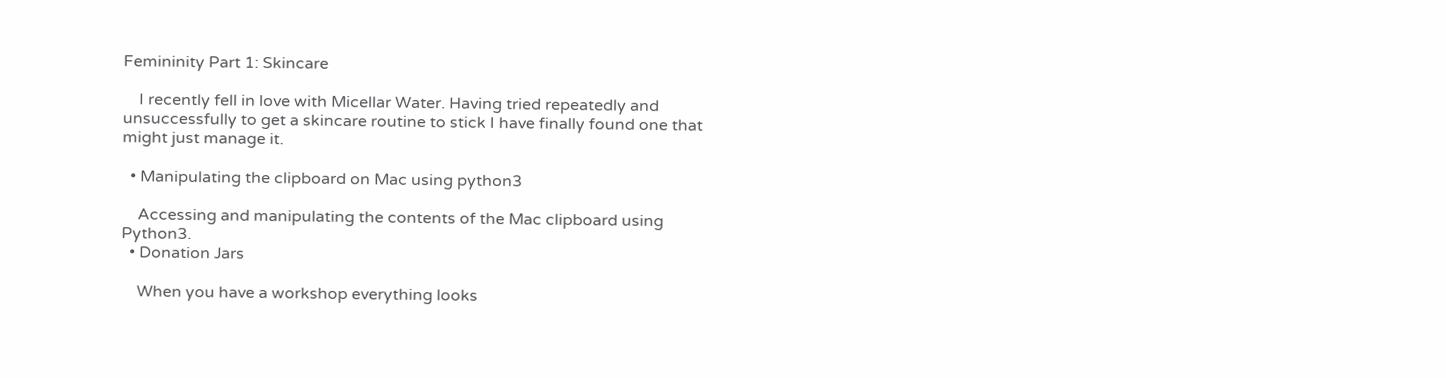Femininity Part 1: Skincare

    I recently fell in love with Micellar Water. Having tried repeatedly and unsuccessfully to get a skincare routine to stick I have finally found one that might just manage it.

  • Manipulating the clipboard on Mac using python3

    Accessing and manipulating the contents of the Mac clipboard using Python3.
  • Donation Jars

    When you have a workshop everything looks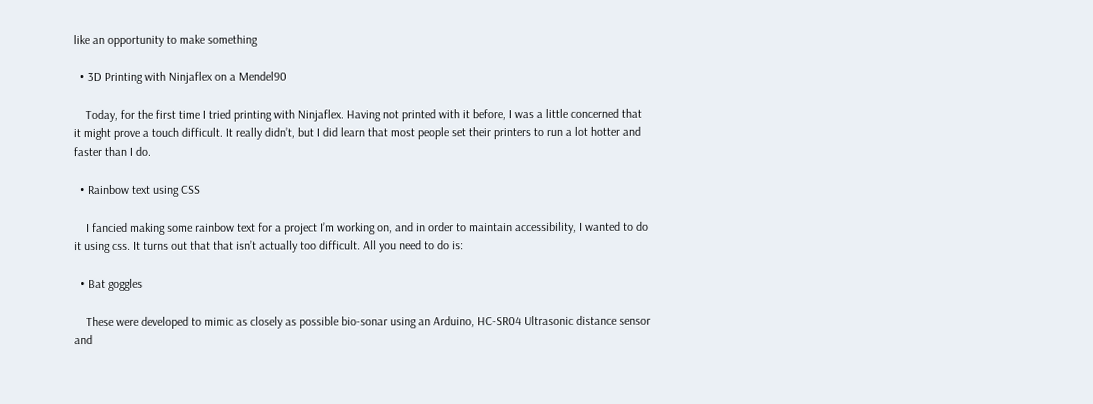like an opportunity to make something

  • 3D Printing with Ninjaflex on a Mendel90

    Today, for the first time I tried printing with Ninjaflex. Having not printed with it before, I was a little concerned that it might prove a touch difficult. It really didn’t, but I did learn that most people set their printers to run a lot hotter and faster than I do.

  • Rainbow text using CSS

    I fancied making some rainbow text for a project I’m working on, and in order to maintain accessibility, I wanted to do it using css. It turns out that that isn’t actually too difficult. All you need to do is:

  • Bat goggles

    These were developed to mimic as closely as possible bio-sonar using an Arduino, HC-SR04 Ultrasonic distance sensor and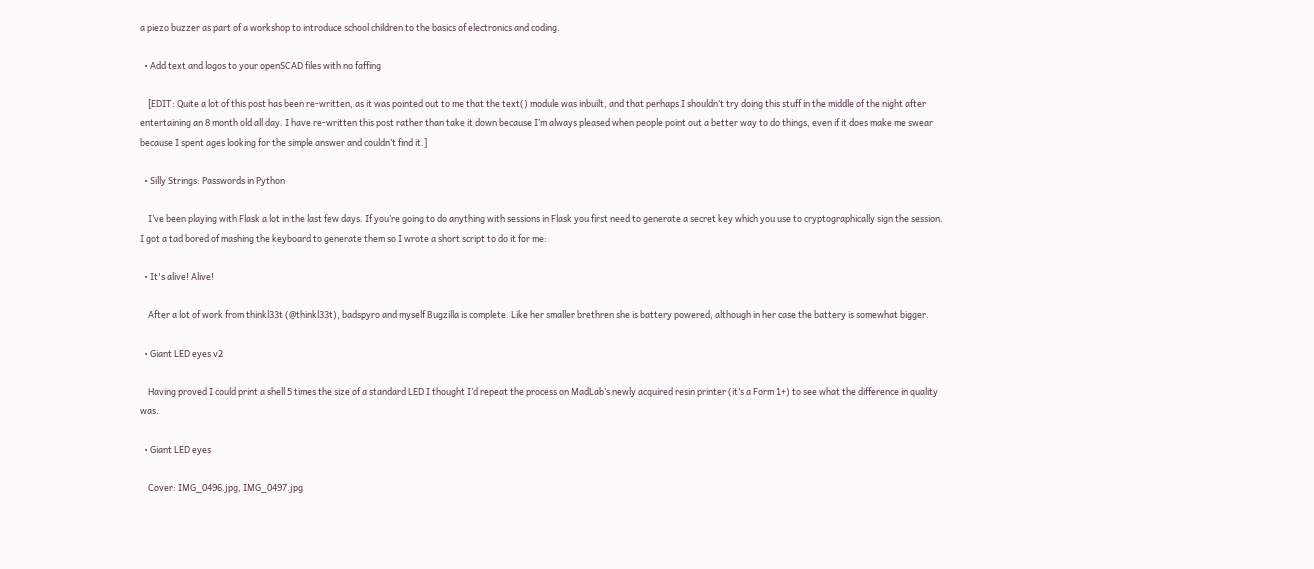a piezo buzzer as part of a workshop to introduce school children to the basics of electronics and coding.

  • Add text and logos to your openSCAD files with no faffing

    [EDIT: Quite a lot of this post has been re-written, as it was pointed out to me that the text() module was inbuilt, and that perhaps I shouldn’t try doing this stuff in the middle of the night after entertaining an 8 month old all day. I have re-written this post rather than take it down because I’m always pleased when people point out a better way to do things, even if it does make me swear because I spent ages looking for the simple answer and couldn’t find it.]

  • Silly Strings: Passwords in Python

    I’ve been playing with Flask a lot in the last few days. If you’re going to do anything with sessions in Flask you first need to generate a secret key which you use to cryptographically sign the session. I got a tad bored of mashing the keyboard to generate them so I wrote a short script to do it for me:

  • It's alive! Alive!

    After a lot of work from thinkl33t (@thinkl33t), badspyro and myself Bugzilla is complete. Like her smaller brethren she is battery powered, although in her case the battery is somewhat bigger.

  • Giant LED eyes v2

    Having proved I could print a shell 5 times the size of a standard LED I thought I’d repeat the process on MadLab’s newly acquired resin printer (it’s a Form 1+) to see what the difference in quality was.

  • Giant LED eyes

    Cover: IMG_0496.jpg, IMG_0497.jpg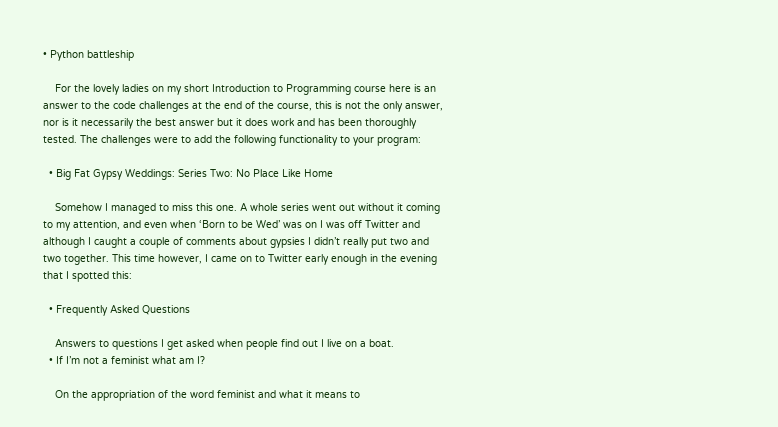• Python battleship

    For the lovely ladies on my short Introduction to Programming course here is an answer to the code challenges at the end of the course, this is not the only answer, nor is it necessarily the best answer but it does work and has been thoroughly tested. The challenges were to add the following functionality to your program:

  • Big Fat Gypsy Weddings: Series Two: No Place Like Home

    Somehow I managed to miss this one. A whole series went out without it coming to my attention, and even when ‘Born to be Wed’ was on I was off Twitter and although I caught a couple of comments about gypsies I didn’t really put two and two together. This time however, I came on to Twitter early enough in the evening that I spotted this:

  • Frequently Asked Questions

    Answers to questions I get asked when people find out I live on a boat.
  • If I’m not a feminist what am I?

    On the appropriation of the word feminist and what it means to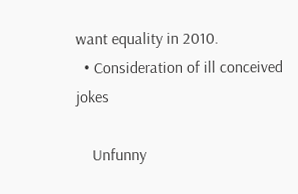want equality in 2010.
  • Consideration of ill conceived jokes

    Unfunny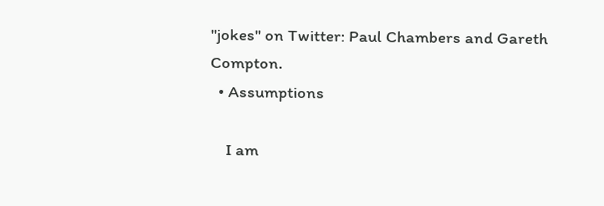"jokes" on Twitter: Paul Chambers and Gareth Compton.
  • Assumptions

    I am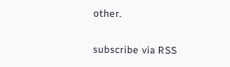other.

subscribe via RSS